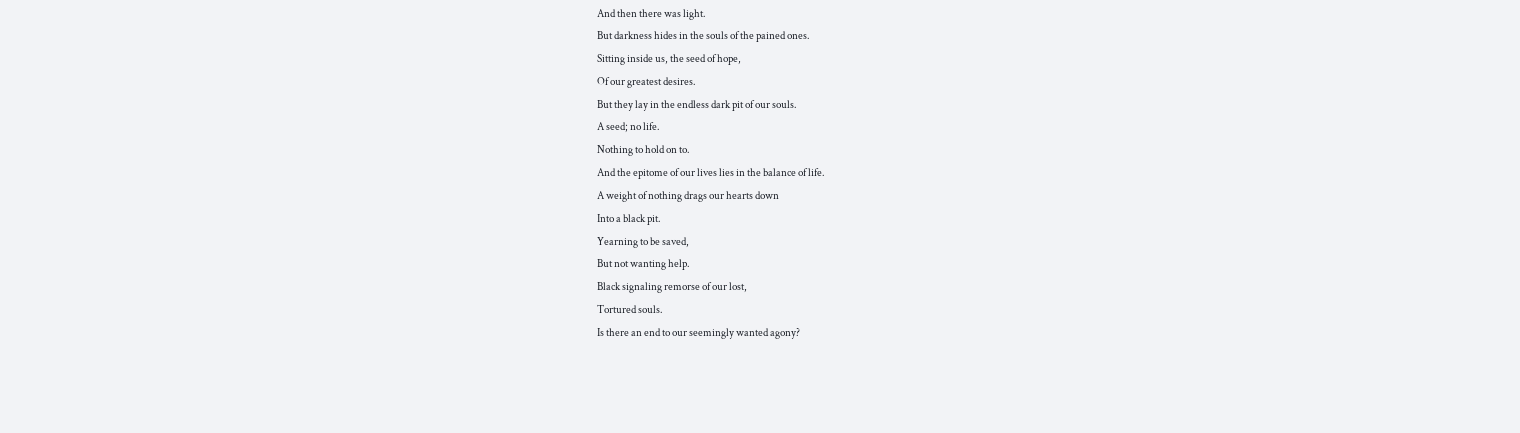And then there was light.
But darkness hides in the souls of the pained ones.
Sitting inside us, the seed of hope,
Of our greatest desires.
But they lay in the endless dark pit of our souls.
A seed; no life.
Nothing to hold on to.
And the epitome of our lives lies in the balance of life.
A weight of nothing drags our hearts down
Into a black pit.
Yearning to be saved,
But not wanting help.
Black signaling remorse of our lost,
Tortured souls.
Is there an end to our seemingly wanted agony?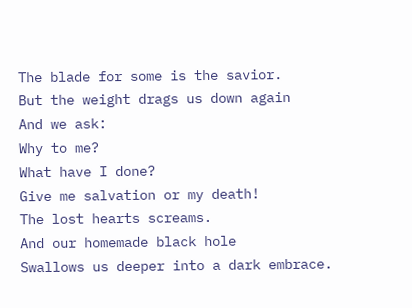The blade for some is the savior.
But the weight drags us down again
And we ask:
Why to me?
What have I done?
Give me salvation or my death!
The lost hearts screams.
And our homemade black hole
Swallows us deeper into a dark embrace.